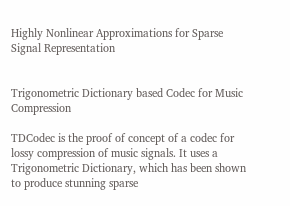Highly Nonlinear Approximations for Sparse Signal Representation


Trigonometric Dictionary based Codec for Music Compression

TDCodec is the proof of concept of a codec for lossy compression of music signals. It uses a Trigonometric Dictionary, which has been shown to produce stunning sparse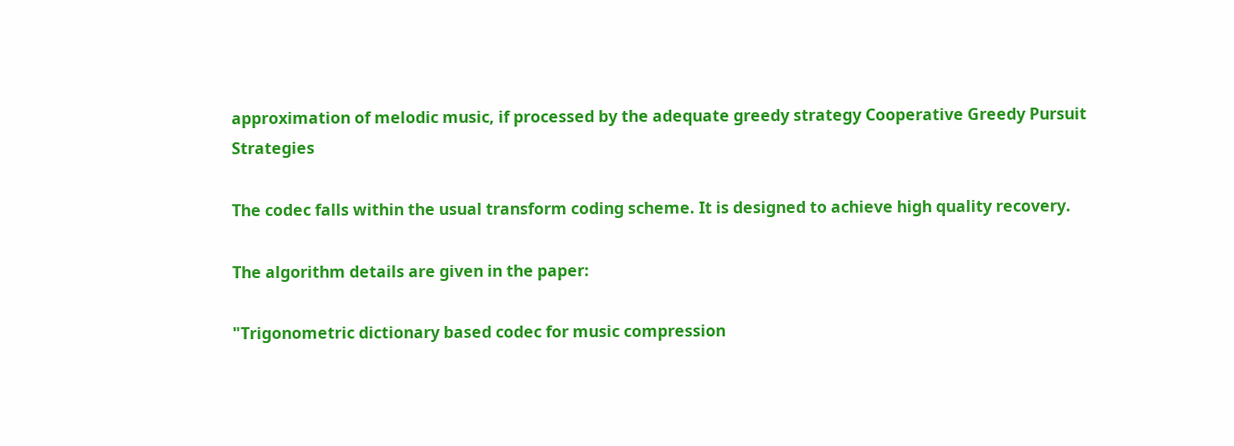approximation of melodic music, if processed by the adequate greedy strategy Cooperative Greedy Pursuit Strategies

The codec falls within the usual transform coding scheme. It is designed to achieve high quality recovery.

The algorithm details are given in the paper:

"Trigonometric dictionary based codec for music compression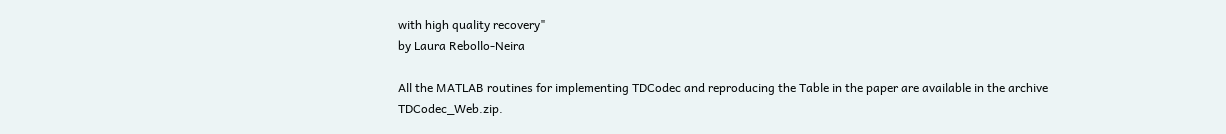with high quality recovery"
by Laura Rebollo-Neira

All the MATLAB routines for implementing TDCodec and reproducing the Table in the paper are available in the archive TDCodec_Web.zip.